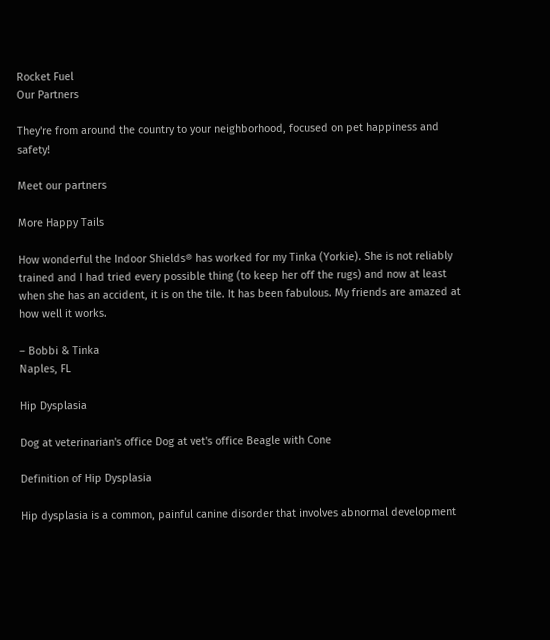Rocket Fuel
Our Partners

They're from around the country to your neighborhood, focused on pet happiness and safety!

Meet our partners

More Happy Tails

How wonderful the Indoor Shields® has worked for my Tinka (Yorkie). She is not reliably trained and I had tried every possible thing (to keep her off the rugs) and now at least when she has an accident, it is on the tile. It has been fabulous. My friends are amazed at how well it works.

– Bobbi & Tinka
Naples, FL

Hip Dysplasia

Dog at veterinarian's office Dog at vet's office Beagle with Cone

Definition of Hip Dysplasia

Hip dysplasia is a common, painful canine disorder that involves abnormal development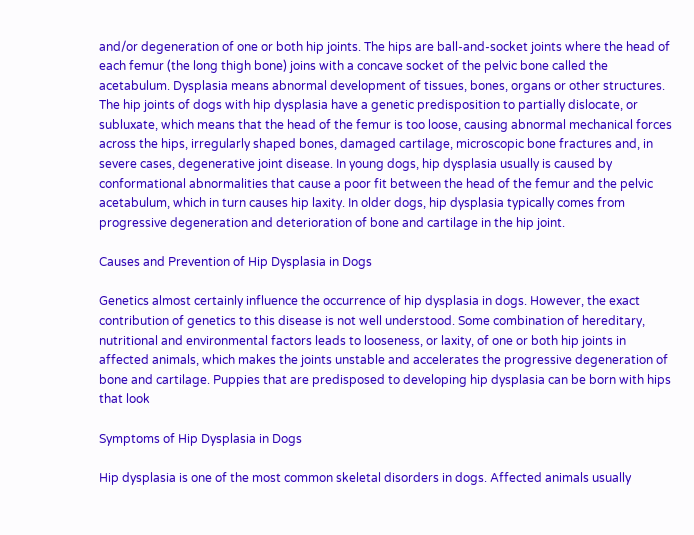and/or degeneration of one or both hip joints. The hips are ball-and-socket joints where the head of each femur (the long thigh bone) joins with a concave socket of the pelvic bone called the acetabulum. Dysplasia means abnormal development of tissues, bones, organs or other structures. The hip joints of dogs with hip dysplasia have a genetic predisposition to partially dislocate, or subluxate, which means that the head of the femur is too loose, causing abnormal mechanical forces across the hips, irregularly shaped bones, damaged cartilage, microscopic bone fractures and, in severe cases, degenerative joint disease. In young dogs, hip dysplasia usually is caused by conformational abnormalities that cause a poor fit between the head of the femur and the pelvic acetabulum, which in turn causes hip laxity. In older dogs, hip dysplasia typically comes from progressive degeneration and deterioration of bone and cartilage in the hip joint.

Causes and Prevention of Hip Dysplasia in Dogs

Genetics almost certainly influence the occurrence of hip dysplasia in dogs. However, the exact contribution of genetics to this disease is not well understood. Some combination of hereditary, nutritional and environmental factors leads to looseness, or laxity, of one or both hip joints in affected animals, which makes the joints unstable and accelerates the progressive degeneration of bone and cartilage. Puppies that are predisposed to developing hip dysplasia can be born with hips that look

Symptoms of Hip Dysplasia in Dogs

Hip dysplasia is one of the most common skeletal disorders in dogs. Affected animals usually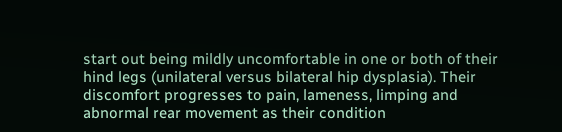start out being mildly uncomfortable in one or both of their hind legs (unilateral versus bilateral hip dysplasia). Their discomfort progresses to pain, lameness, limping and abnormal rear movement as their condition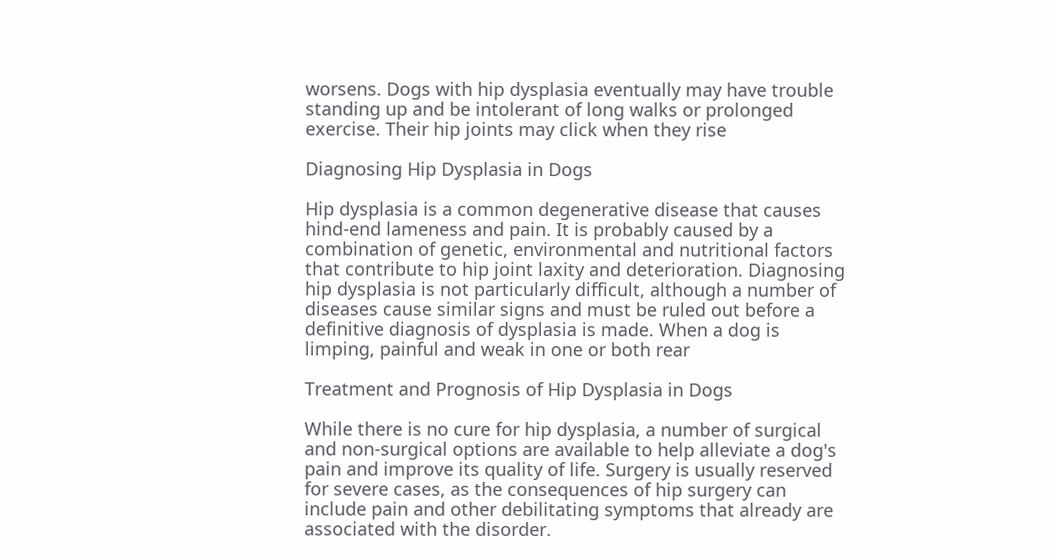worsens. Dogs with hip dysplasia eventually may have trouble standing up and be intolerant of long walks or prolonged exercise. Their hip joints may click when they rise

Diagnosing Hip Dysplasia in Dogs

Hip dysplasia is a common degenerative disease that causes hind-end lameness and pain. It is probably caused by a combination of genetic, environmental and nutritional factors that contribute to hip joint laxity and deterioration. Diagnosing hip dysplasia is not particularly difficult, although a number of diseases cause similar signs and must be ruled out before a definitive diagnosis of dysplasia is made. When a dog is limping, painful and weak in one or both rear

Treatment and Prognosis of Hip Dysplasia in Dogs

While there is no cure for hip dysplasia, a number of surgical and non-surgical options are available to help alleviate a dog's pain and improve its quality of life. Surgery is usually reserved for severe cases, as the consequences of hip surgery can include pain and other debilitating symptoms that already are associated with the disorder.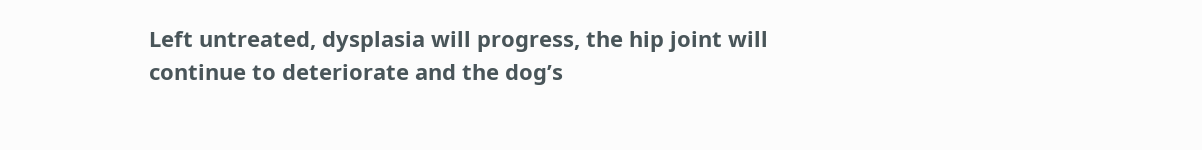Left untreated, dysplasia will progress, the hip joint will continue to deteriorate and the dog’s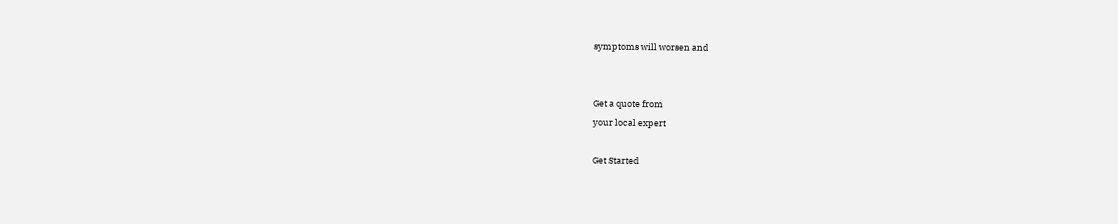symptoms will worsen and


Get a quote from
your local expert

Get Started